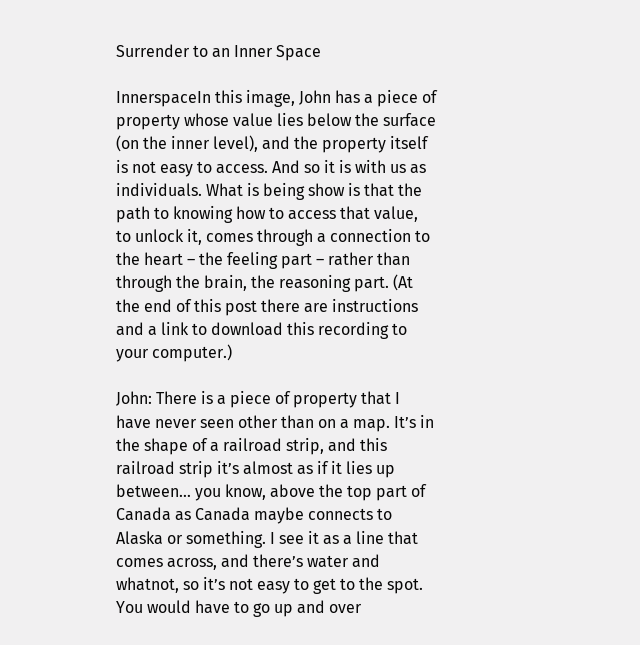Surrender to an Inner Space

InnerspaceIn this image, John has a piece of property whose value lies below the surface (on the inner level), and the property itself is not easy to access. And so it is with us as individuals. What is being show is that the path to knowing how to access that value, to unlock it, comes through a connection to the heart – the feeling part – rather than through the brain, the reasoning part. (At the end of this post there are instructions and a link to download this recording to your computer.)

John: There is a piece of property that I have never seen other than on a map. It’s in the shape of a railroad strip, and this railroad strip it’s almost as if it lies up between… you know, above the top part of Canada as Canada maybe connects to Alaska or something. I see it as a line that comes across, and there’s water and whatnot, so it’s not easy to get to the spot. You would have to go up and over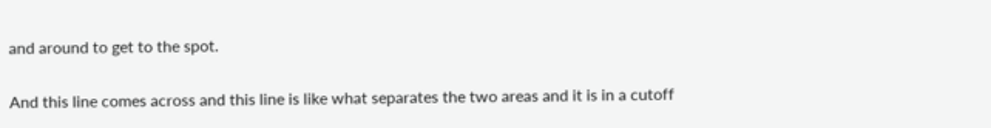and around to get to the spot.

And this line comes across and this line is like what separates the two areas and it is in a cutoff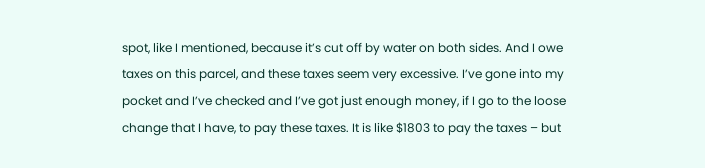spot, like I mentioned, because it’s cut off by water on both sides. And I owe taxes on this parcel, and these taxes seem very excessive. I’ve gone into my pocket and I’ve checked and I’ve got just enough money, if I go to the loose change that I have, to pay these taxes. It is like $1803 to pay the taxes – but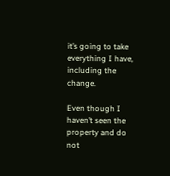it’s going to take everything I have, including the change.

Even though I haven’t seen the property and do not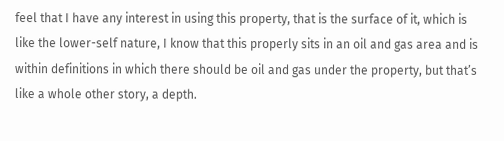feel that I have any interest in using this property, that is the surface of it, which is like the lower-self nature, I know that this properly sits in an oil and gas area and is within definitions in which there should be oil and gas under the property, but that’s like a whole other story, a depth.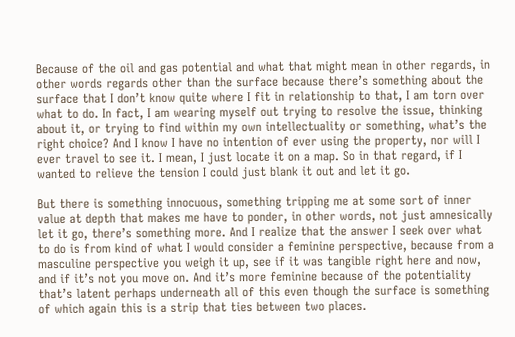Because of the oil and gas potential and what that might mean in other regards, in other words regards other than the surface because there’s something about the surface that I don’t know quite where I fit in relationship to that, I am torn over what to do. In fact, I am wearing myself out trying to resolve the issue, thinking about it, or trying to find within my own intellectuality or something, what’s the right choice? And I know I have no intention of ever using the property, nor will I ever travel to see it. I mean, I just locate it on a map. So in that regard, if I wanted to relieve the tension I could just blank it out and let it go.

But there is something innocuous, something tripping me at some sort of inner value at depth that makes me have to ponder, in other words, not just amnesically let it go, there’s something more. And I realize that the answer I seek over what to do is from kind of what I would consider a feminine perspective, because from a masculine perspective you weigh it up, see if it was tangible right here and now, and if it’s not you move on. And it’s more feminine because of the potentiality that’s latent perhaps underneath all of this even though the surface is something of which again this is a strip that ties between two places.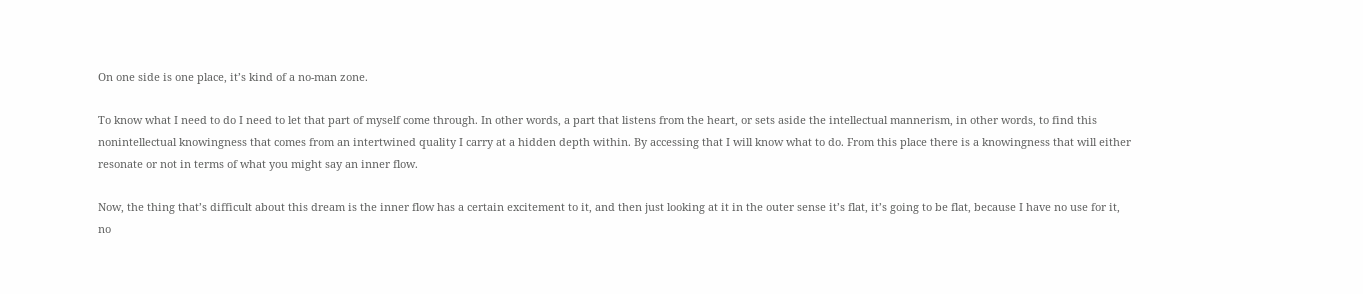On one side is one place, it’s kind of a no-man zone.

To know what I need to do I need to let that part of myself come through. In other words, a part that listens from the heart, or sets aside the intellectual mannerism, in other words, to find this nonintellectual knowingness that comes from an intertwined quality I carry at a hidden depth within. By accessing that I will know what to do. From this place there is a knowingness that will either resonate or not in terms of what you might say an inner flow.

Now, the thing that’s difficult about this dream is the inner flow has a certain excitement to it, and then just looking at it in the outer sense it’s flat, it’s going to be flat, because I have no use for it, no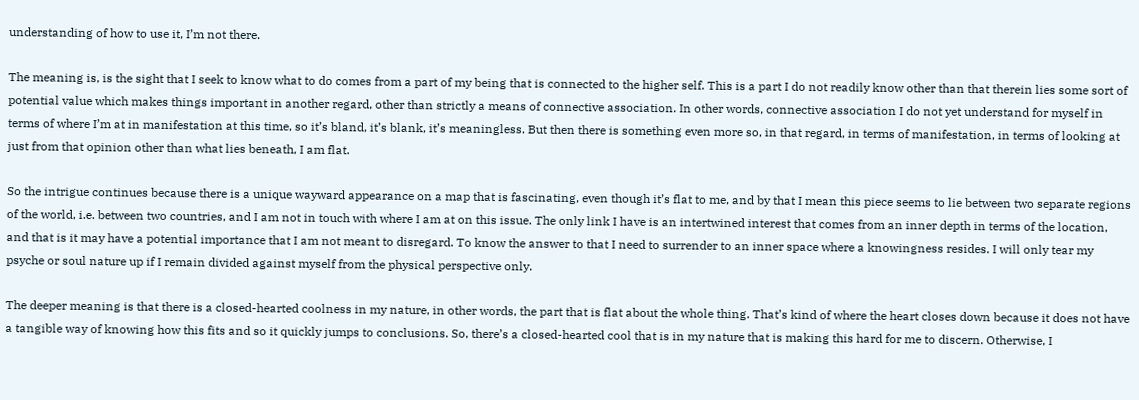understanding of how to use it, I’m not there.

The meaning is, is the sight that I seek to know what to do comes from a part of my being that is connected to the higher self. This is a part I do not readily know other than that therein lies some sort of potential value which makes things important in another regard, other than strictly a means of connective association. In other words, connective association I do not yet understand for myself in terms of where I’m at in manifestation at this time, so it’s bland, it’s blank, it’s meaningless. But then there is something even more so, in that regard, in terms of manifestation, in terms of looking at just from that opinion other than what lies beneath, I am flat.

So the intrigue continues because there is a unique wayward appearance on a map that is fascinating, even though it’s flat to me, and by that I mean this piece seems to lie between two separate regions of the world, i.e. between two countries, and I am not in touch with where I am at on this issue. The only link I have is an intertwined interest that comes from an inner depth in terms of the location, and that is it may have a potential importance that I am not meant to disregard. To know the answer to that I need to surrender to an inner space where a knowingness resides. I will only tear my psyche or soul nature up if I remain divided against myself from the physical perspective only.

The deeper meaning is that there is a closed-hearted coolness in my nature, in other words, the part that is flat about the whole thing. That’s kind of where the heart closes down because it does not have a tangible way of knowing how this fits and so it quickly jumps to conclusions. So, there’s a closed-hearted cool that is in my nature that is making this hard for me to discern. Otherwise, I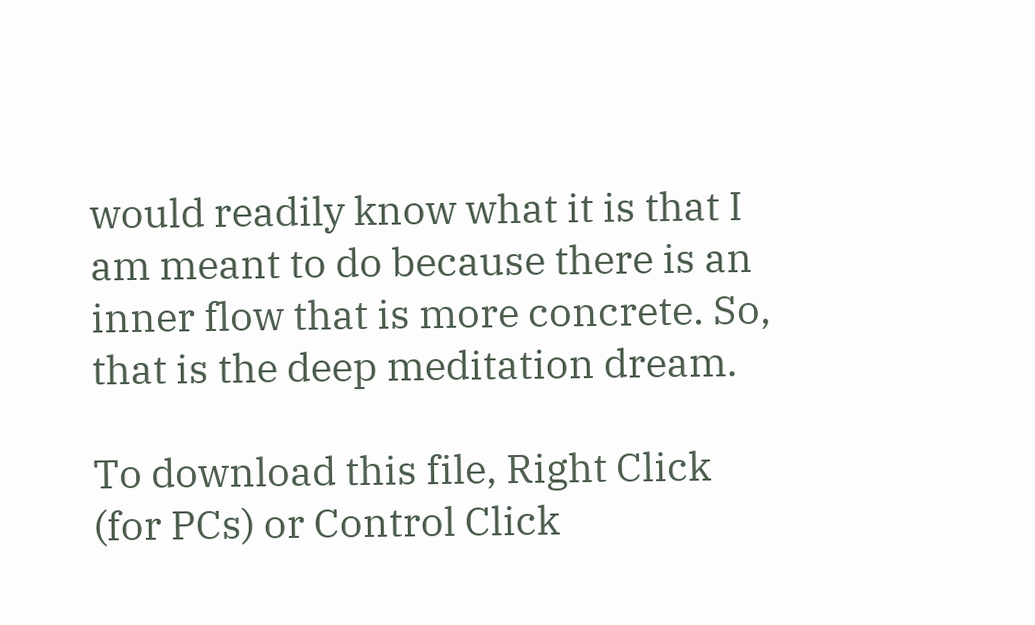would readily know what it is that I am meant to do because there is an inner flow that is more concrete. So, that is the deep meditation dream.

To download this file, Right Click (for PCs) or Control Click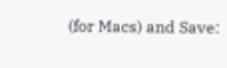(for Macs) and Save: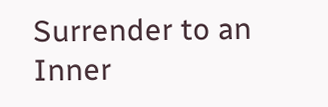Surrender to an Inner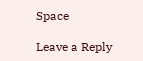Space

Leave a Reply